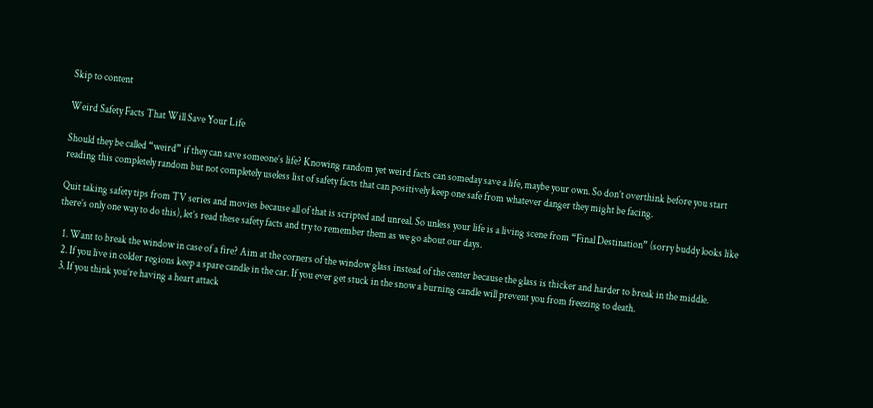Skip to content

Weird Safety Facts That Will Save Your Life

Should they be called “weird” if they can save someone’s life? Knowing random yet weird facts can someday save a life, maybe your own. So don’t overthink before you start reading this completely random but not completely useless list of safety facts that can positively keep one safe from whatever danger they might be facing.

Quit taking safety tips from TV series and movies because all of that is scripted and unreal. So unless your life is a living scene from “Final Destination” (sorry buddy looks like there’s only one way to do this), let’s read these safety facts and try to remember them as we go about our days.

  1. Want to break the window in case of a fire? Aim at the corners of the window glass instead of the center because the glass is thicker and harder to break in the middle.
  2. If you live in colder regions keep a spare candle in the car. If you ever get stuck in the snow a burning candle will prevent you from freezing to death.
  3. If you think you’re having a heart attack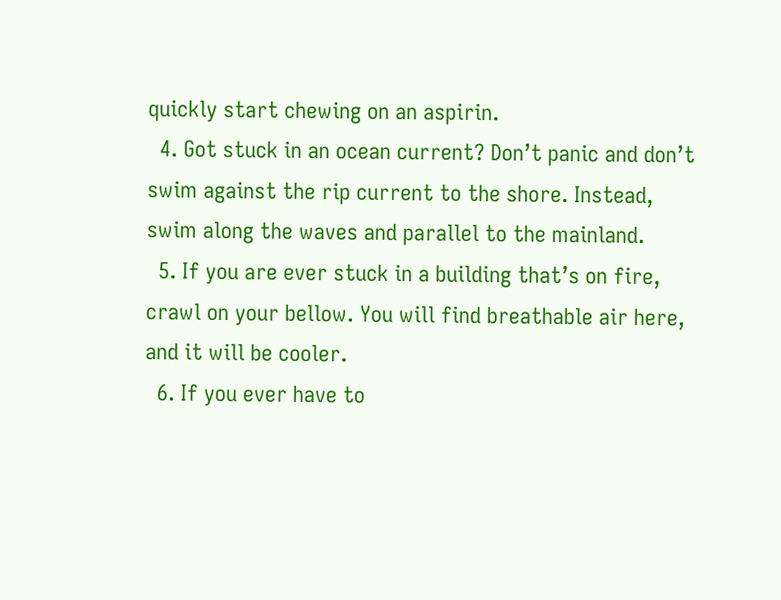quickly start chewing on an aspirin.
  4. Got stuck in an ocean current? Don’t panic and don’t swim against the rip current to the shore. Instead, swim along the waves and parallel to the mainland.
  5. If you are ever stuck in a building that’s on fire, crawl on your bellow. You will find breathable air here, and it will be cooler.
  6. If you ever have to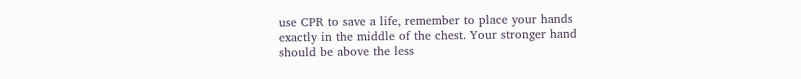use CPR to save a life, remember to place your hands exactly in the middle of the chest. Your stronger hand should be above the less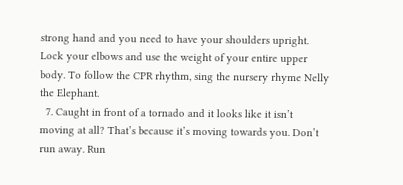strong hand and you need to have your shoulders upright. Lock your elbows and use the weight of your entire upper body. To follow the CPR rhythm, sing the nursery rhyme Nelly the Elephant.
  7. Caught in front of a tornado and it looks like it isn’t moving at all? That’s because it’s moving towards you. Don’t run away. Run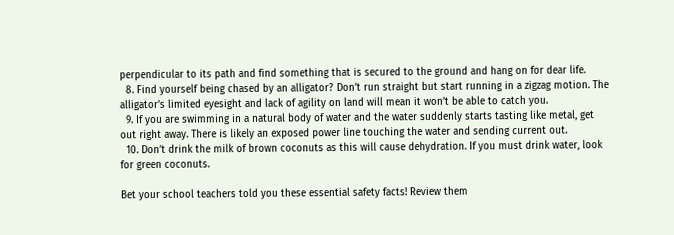perpendicular to its path and find something that is secured to the ground and hang on for dear life.
  8. Find yourself being chased by an alligator? Don’t run straight but start running in a zigzag motion. The alligator’s limited eyesight and lack of agility on land will mean it won’t be able to catch you.
  9. If you are swimming in a natural body of water and the water suddenly starts tasting like metal, get out right away. There is likely an exposed power line touching the water and sending current out.
  10. Don’t drink the milk of brown coconuts as this will cause dehydration. If you must drink water, look for green coconuts.

Bet your school teachers told you these essential safety facts! Review them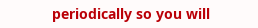periodically so you will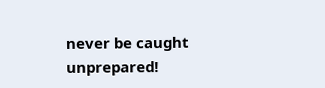never be caught unprepared!